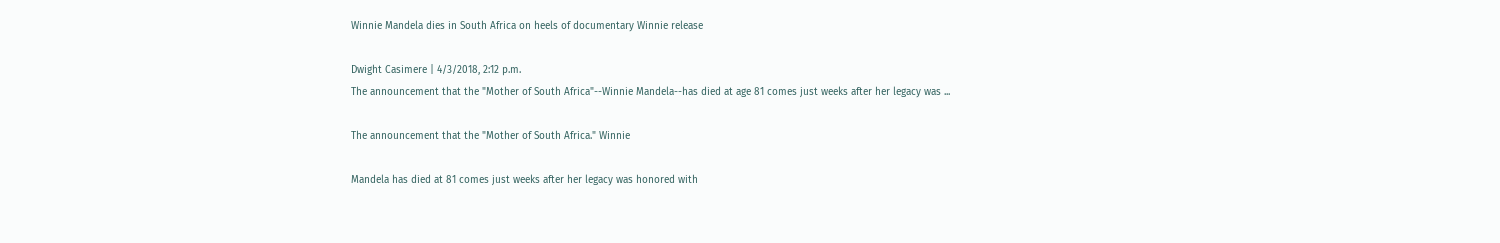Winnie Mandela dies in South Africa on heels of documentary Winnie release

Dwight Casimere | 4/3/2018, 2:12 p.m.
The announcement that the "Mother of South Africa"--Winnie Mandela--has died at age 81 comes just weeks after her legacy was ...

The announcement that the "Mother of South Africa." Winnie

Mandela has died at 81 comes just weeks after her legacy was honored with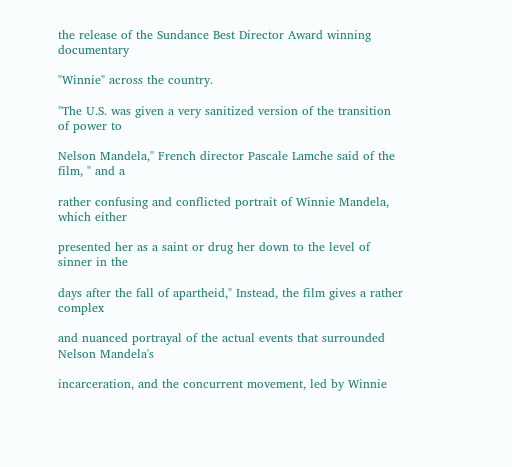the release of the Sundance Best Director Award winning documentary

"Winnie" across the country.

"The U.S. was given a very sanitized version of the transition of power to

Nelson Mandela," French director Pascale Lamche said of the film, " and a

rather confusing and conflicted portrait of Winnie Mandela, which either

presented her as a saint or drug her down to the level of sinner in the

days after the fall of apartheid," Instead, the film gives a rather complex

and nuanced portrayal of the actual events that surrounded Nelson Mandela's

incarceration, and the concurrent movement, led by Winnie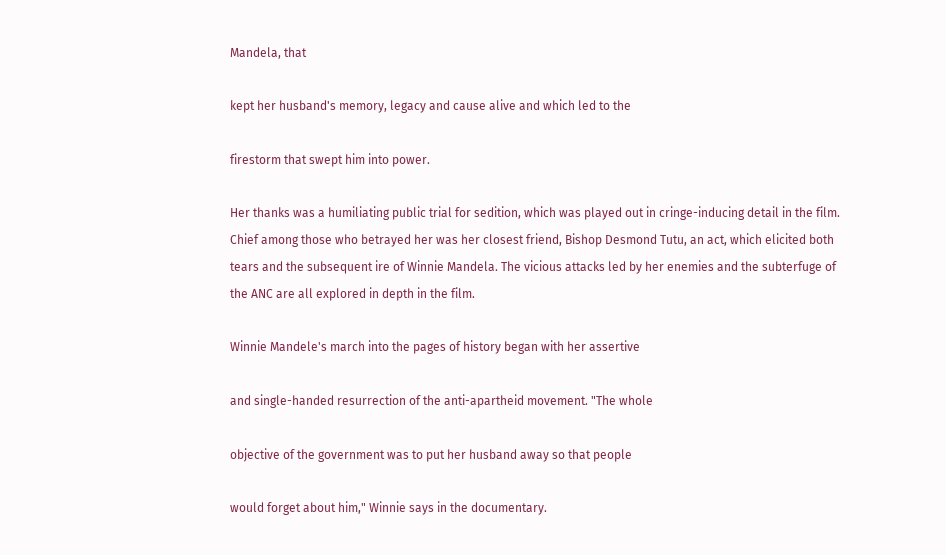Mandela, that

kept her husband's memory, legacy and cause alive and which led to the

firestorm that swept him into power.

Her thanks was a humiliating public trial for sedition, which was played out in cringe-inducing detail in the film. Chief among those who betrayed her was her closest friend, Bishop Desmond Tutu, an act, which elicited both tears and the subsequent ire of Winnie Mandela. The vicious attacks led by her enemies and the subterfuge of the ANC are all explored in depth in the film.

Winnie Mandele's march into the pages of history began with her assertive

and single-handed resurrection of the anti-apartheid movement. "The whole

objective of the government was to put her husband away so that people

would forget about him," Winnie says in the documentary.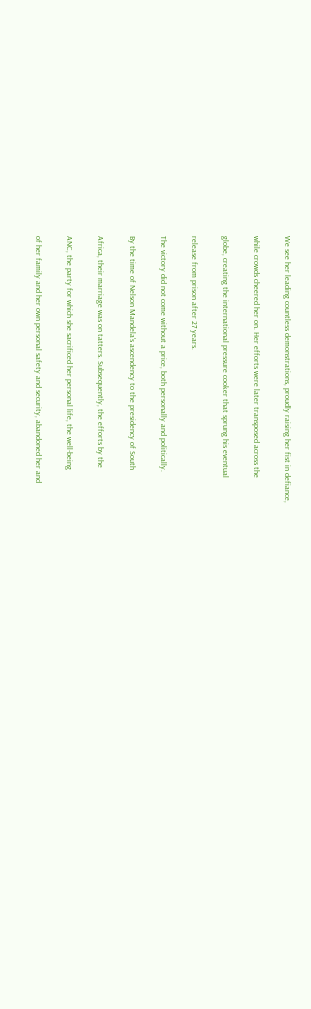We see her leading countless demonstrations, proudly raising her fist in defiance,

while crowds cheered her on. Her efforts were later transposed across the

globe, creating the international pressure cooker that sprung his eventual

release from prison after 27 years.

The victory did not come without a price, both personally and politically.

By the time of Nelson Mandela's ascendency to the presidency of South

Africa, their marriage was on tatters. Subsequently, the efforts by the

ANC, the party for which she sacrificed her personal life, the well-being

of her family and her own personal safety and security, abandoned her and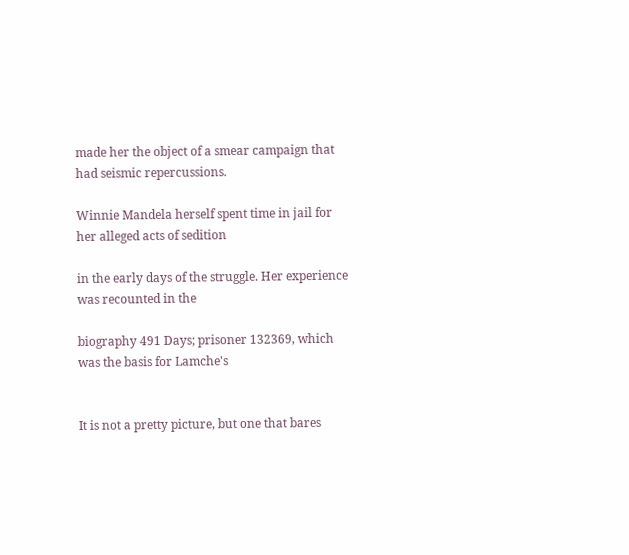made her the object of a smear campaign that had seismic repercussions.

Winnie Mandela herself spent time in jail for her alleged acts of sedition

in the early days of the struggle. Her experience was recounted in the

biography 491 Days; prisoner 132369, which was the basis for Lamche's


It is not a pretty picture, but one that bares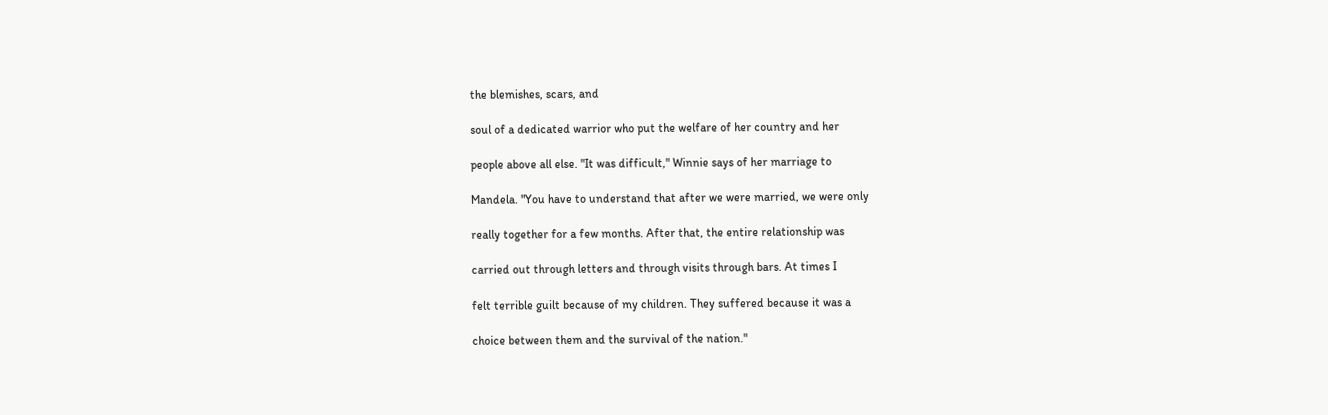the blemishes, scars, and

soul of a dedicated warrior who put the welfare of her country and her

people above all else. "It was difficult," Winnie says of her marriage to

Mandela. "You have to understand that after we were married, we were only

really together for a few months. After that, the entire relationship was

carried out through letters and through visits through bars. At times I

felt terrible guilt because of my children. They suffered because it was a

choice between them and the survival of the nation."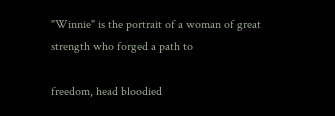"Winnie" is the portrait of a woman of great strength who forged a path to

freedom, head bloodied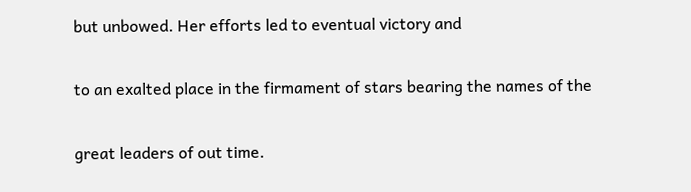but unbowed. Her efforts led to eventual victory and

to an exalted place in the firmament of stars bearing the names of the

great leaders of out time.